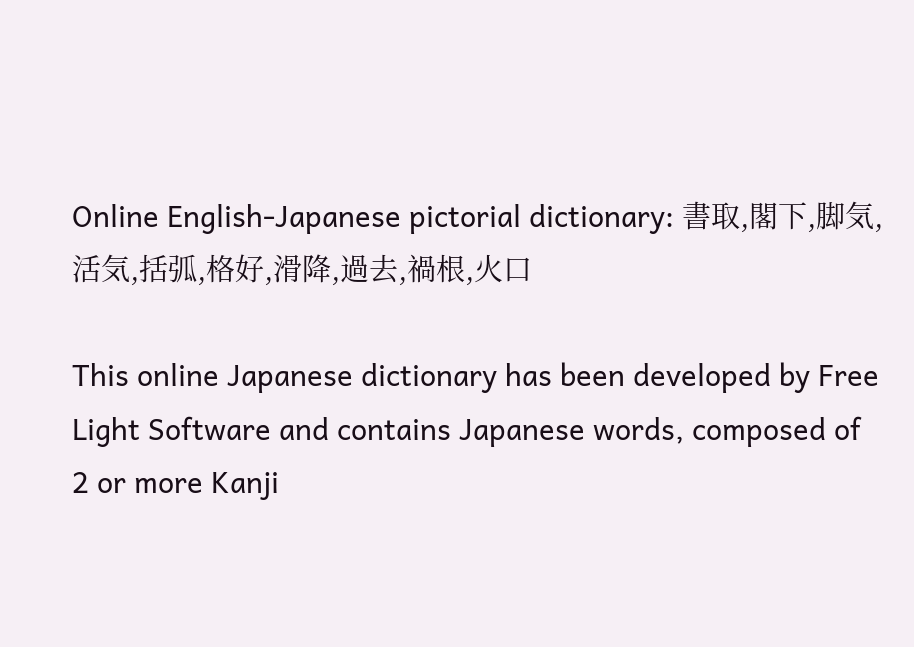Online English-Japanese pictorial dictionary: 書取,閣下,脚気,活気,括弧,格好,滑降,過去,禍根,火口

This online Japanese dictionary has been developed by Free Light Software and contains Japanese words, composed of 2 or more Kanji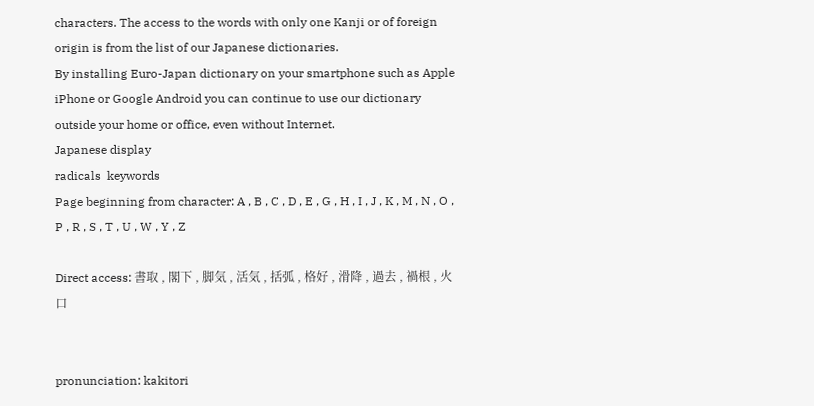characters. The access to the words with only one Kanji or of foreign origin is from the list of our Japanese dictionaries.
By installing Euro-Japan dictionary on your smartphone such as Apple iPhone or Google Android you can continue to use our dictionary outside your home or office, even without Internet.
Japanese display
radicals  keywords
Page beginning from character: A , B , C , D , E , G , H , I , J , K , M , N , O , P , R , S , T , U , W , Y , Z

Direct access: 書取 , 閣下 , 脚気 , 活気 , 括弧 , 格好 , 滑降 , 過去 , 禍根 , 火口


pronunciation: kakitori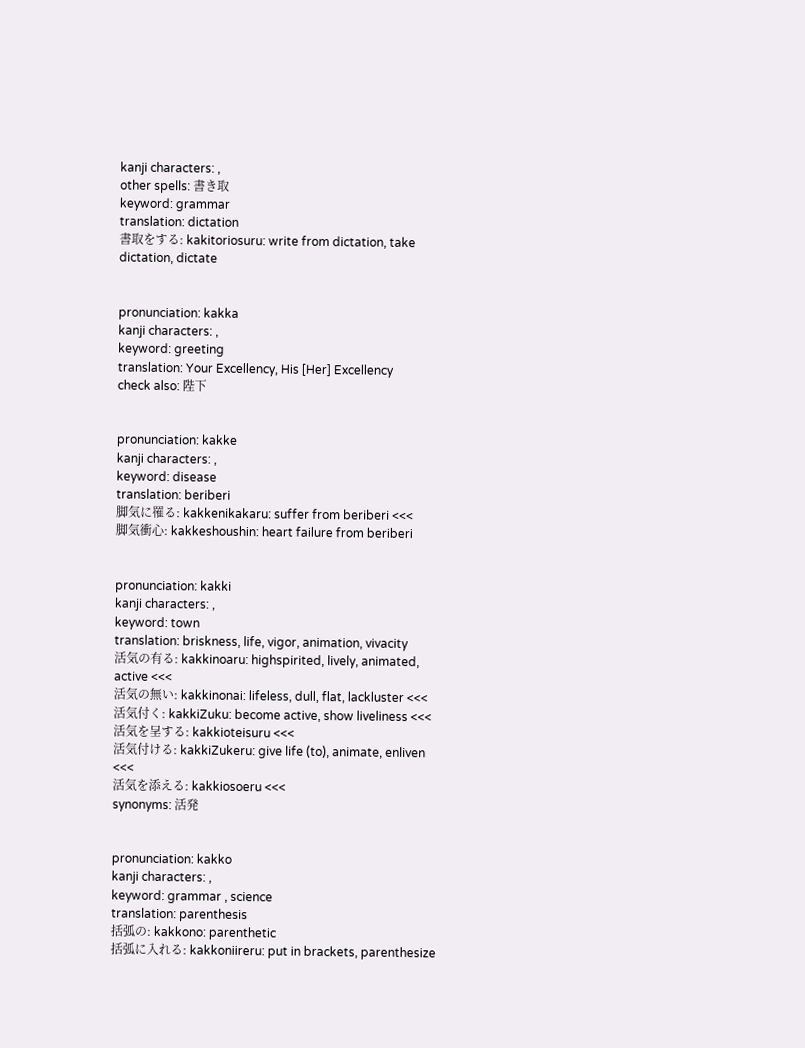kanji characters: ,
other spells: 書き取
keyword: grammar
translation: dictation
書取をする: kakitoriosuru: write from dictation, take dictation, dictate


pronunciation: kakka
kanji characters: ,
keyword: greeting
translation: Your Excellency, His [Her] Excellency
check also: 陛下


pronunciation: kakke
kanji characters: ,
keyword: disease
translation: beriberi
脚気に罹る: kakkenikakaru: suffer from beriberi <<<
脚気衝心: kakkeshoushin: heart failure from beriberi


pronunciation: kakki
kanji characters: ,
keyword: town
translation: briskness, life, vigor, animation, vivacity
活気の有る: kakkinoaru: highspirited, lively, animated, active <<<
活気の無い: kakkinonai: lifeless, dull, flat, lackluster <<<
活気付く: kakkiZuku: become active, show liveliness <<<
活気を呈する: kakkioteisuru <<<
活気付ける: kakkiZukeru: give life (to), animate, enliven <<<
活気を添える: kakkiosoeru <<<
synonyms: 活発


pronunciation: kakko
kanji characters: ,
keyword: grammar , science
translation: parenthesis
括弧の: kakkono: parenthetic
括弧に入れる: kakkoniireru: put in brackets, parenthesize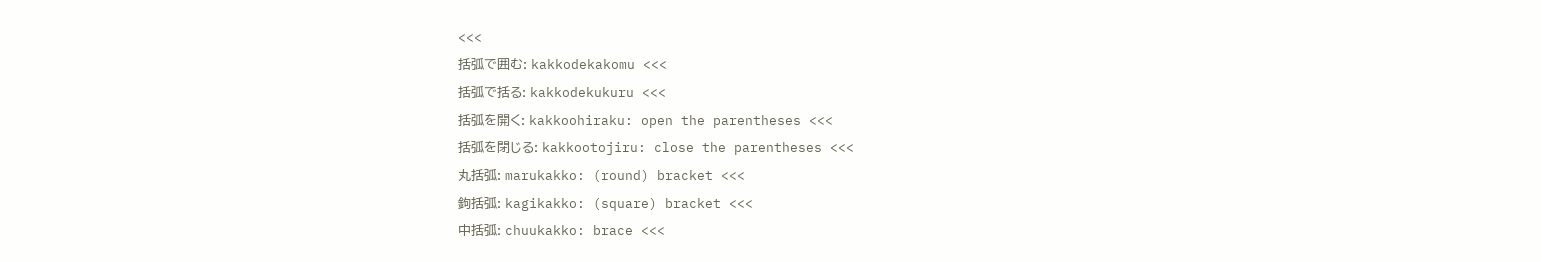<<<
括弧で囲む: kakkodekakomu <<<
括弧で括る: kakkodekukuru <<<
括弧を開く: kakkoohiraku: open the parentheses <<<
括弧を閉じる: kakkootojiru: close the parentheses <<<
丸括弧: marukakko: (round) bracket <<<
鉤括弧: kagikakko: (square) bracket <<<
中括弧: chuukakko: brace <<<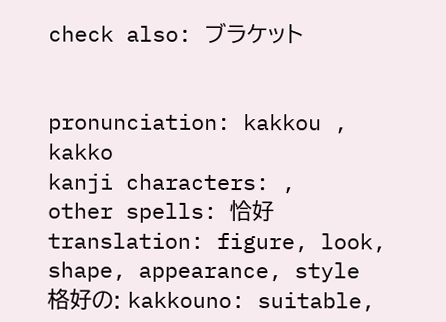check also: ブラケット


pronunciation: kakkou , kakko
kanji characters: ,
other spells: 恰好
translation: figure, look, shape, appearance, style
格好の: kakkouno: suitable,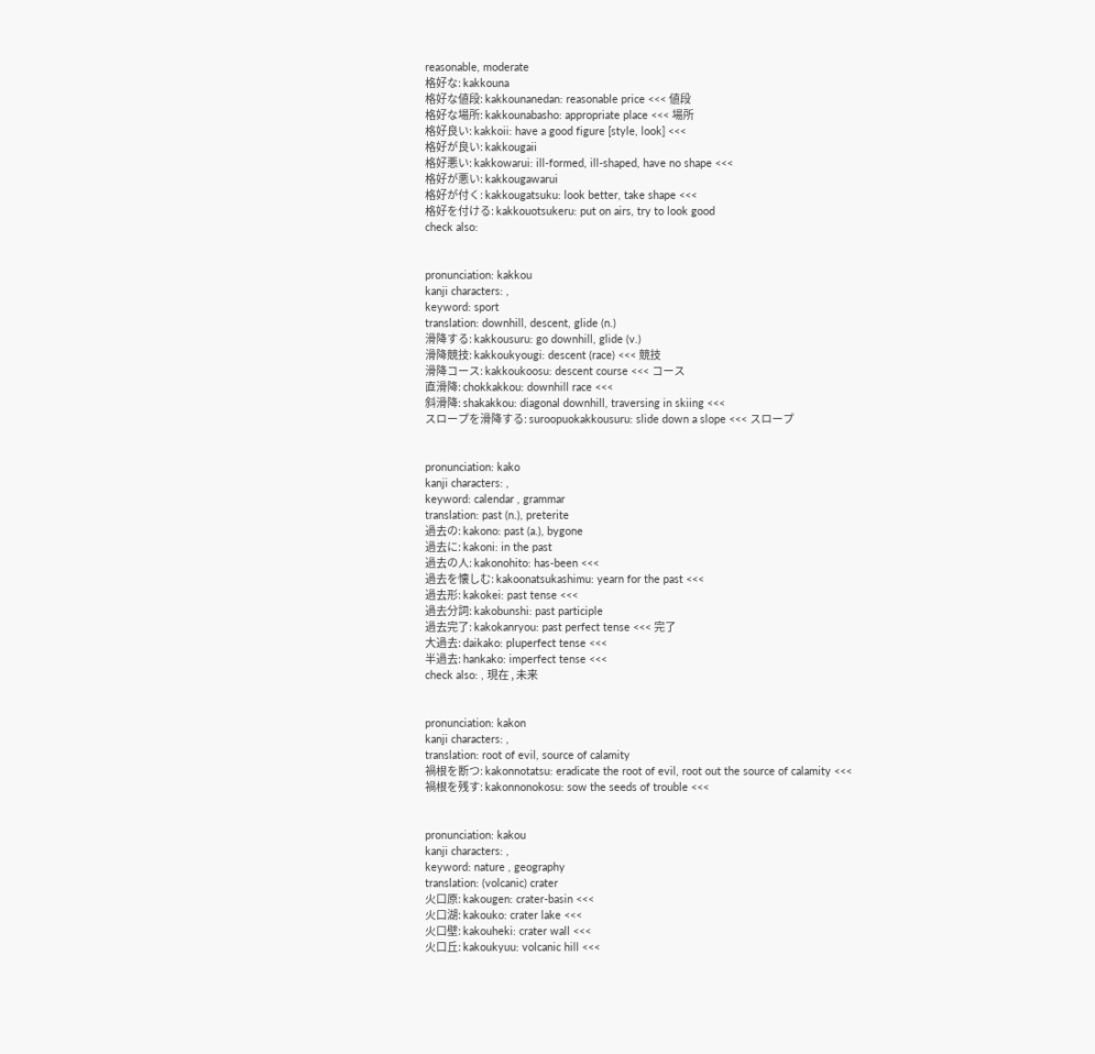reasonable, moderate
格好な: kakkouna
格好な値段: kakkounanedan: reasonable price <<< 値段
格好な場所: kakkounabasho: appropriate place <<< 場所
格好良い: kakkoii: have a good figure [style, look] <<<
格好が良い: kakkougaii
格好悪い: kakkowarui: ill-formed, ill-shaped, have no shape <<<
格好が悪い: kakkougawarui
格好が付く: kakkougatsuku: look better, take shape <<<
格好を付ける: kakkouotsukeru: put on airs, try to look good
check also:


pronunciation: kakkou
kanji characters: ,
keyword: sport
translation: downhill, descent, glide (n.)
滑降する: kakkousuru: go downhill, glide (v.)
滑降競技: kakkoukyougi: descent (race) <<< 競技
滑降コース: kakkoukoosu: descent course <<< コース
直滑降: chokkakkou: downhill race <<<
斜滑降: shakakkou: diagonal downhill, traversing in skiing <<<
スロープを滑降する: suroopuokakkousuru: slide down a slope <<< スロープ


pronunciation: kako
kanji characters: ,
keyword: calendar , grammar
translation: past (n.), preterite
過去の: kakono: past (a.), bygone
過去に: kakoni: in the past
過去の人: kakonohito: has-been <<<
過去を懐しむ: kakoonatsukashimu: yearn for the past <<<
過去形: kakokei: past tense <<<
過去分詞: kakobunshi: past participle
過去完了: kakokanryou: past perfect tense <<< 完了
大過去: daikako: pluperfect tense <<<
半過去: hankako: imperfect tense <<<
check also: , 現在 , 未来


pronunciation: kakon
kanji characters: ,
translation: root of evil, source of calamity
禍根を断つ: kakonnotatsu: eradicate the root of evil, root out the source of calamity <<<
禍根を残す: kakonnonokosu: sow the seeds of trouble <<<


pronunciation: kakou
kanji characters: ,
keyword: nature , geography
translation: (volcanic) crater
火口原: kakougen: crater-basin <<<
火口湖: kakouko: crater lake <<<
火口壁: kakouheki: crater wall <<<
火口丘: kakoukyuu: volcanic hill <<<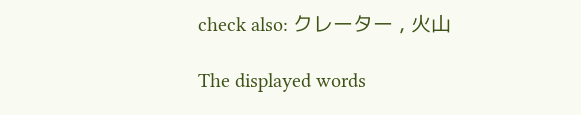check also: クレーター , 火山

The displayed words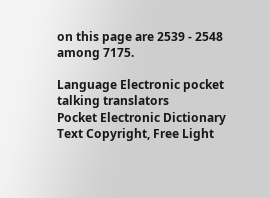on this page are 2539 - 2548 among 7175.

Language Electronic pocket talking translators
Pocket Electronic Dictionary
Text Copyright, Free Light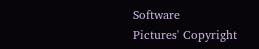Software
Pictures' Copyright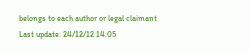belongs to each author or legal claimant
Last update: 24/12/12 14:05